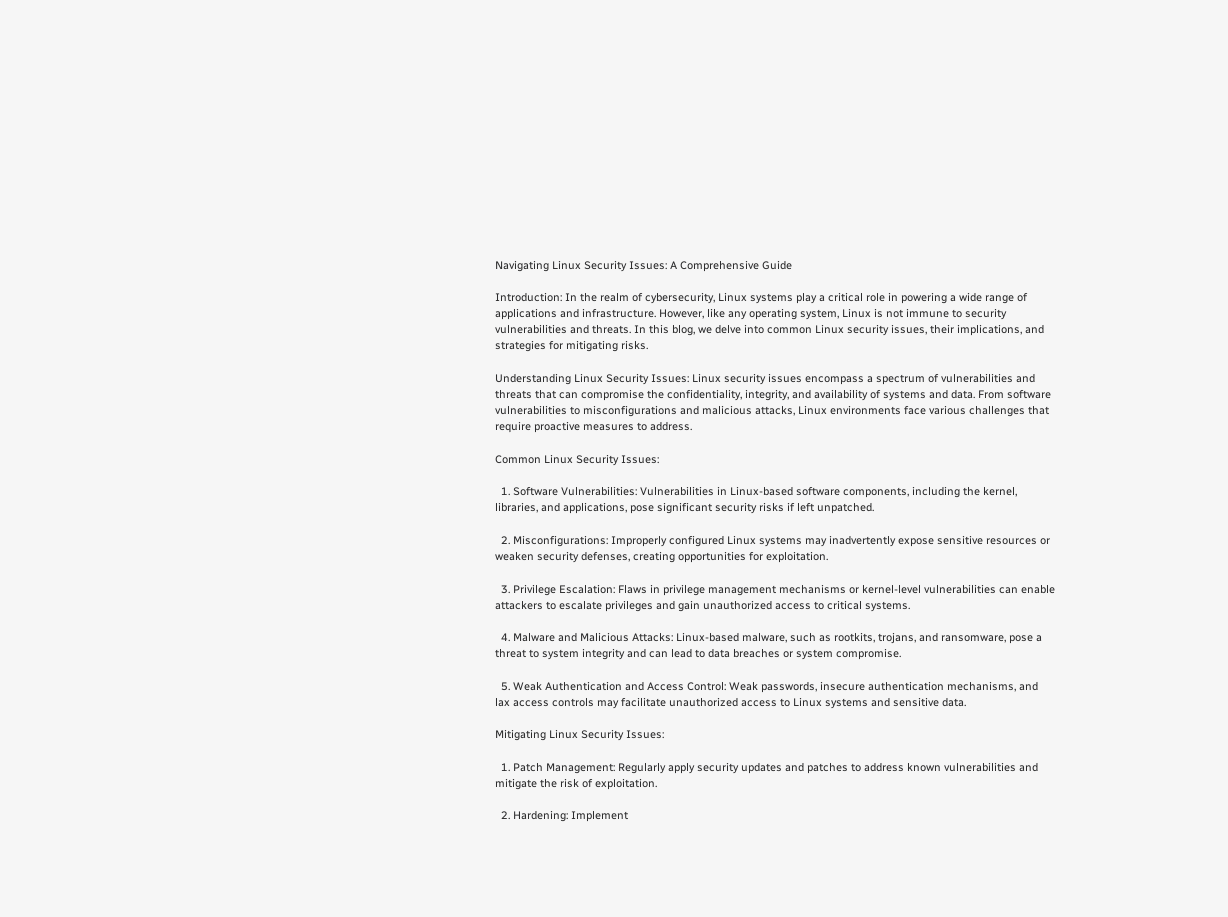Navigating Linux Security Issues: A Comprehensive Guide

Introduction: In the realm of cybersecurity, Linux systems play a critical role in powering a wide range of applications and infrastructure. However, like any operating system, Linux is not immune to security vulnerabilities and threats. In this blog, we delve into common Linux security issues, their implications, and strategies for mitigating risks.

Understanding Linux Security Issues: Linux security issues encompass a spectrum of vulnerabilities and threats that can compromise the confidentiality, integrity, and availability of systems and data. From software vulnerabilities to misconfigurations and malicious attacks, Linux environments face various challenges that require proactive measures to address.

Common Linux Security Issues:

  1. Software Vulnerabilities: Vulnerabilities in Linux-based software components, including the kernel, libraries, and applications, pose significant security risks if left unpatched.

  2. Misconfigurations: Improperly configured Linux systems may inadvertently expose sensitive resources or weaken security defenses, creating opportunities for exploitation.

  3. Privilege Escalation: Flaws in privilege management mechanisms or kernel-level vulnerabilities can enable attackers to escalate privileges and gain unauthorized access to critical systems.

  4. Malware and Malicious Attacks: Linux-based malware, such as rootkits, trojans, and ransomware, pose a threat to system integrity and can lead to data breaches or system compromise.

  5. Weak Authentication and Access Control: Weak passwords, insecure authentication mechanisms, and lax access controls may facilitate unauthorized access to Linux systems and sensitive data.

Mitigating Linux Security Issues:

  1. Patch Management: Regularly apply security updates and patches to address known vulnerabilities and mitigate the risk of exploitation.

  2. Hardening: Implement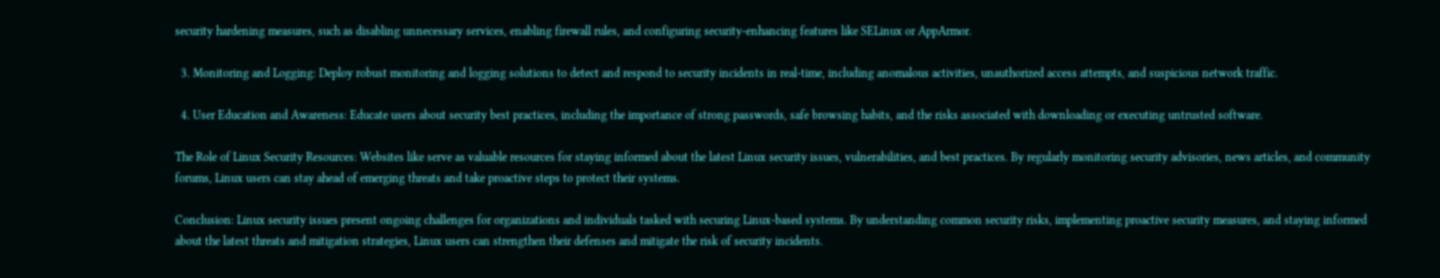security hardening measures, such as disabling unnecessary services, enabling firewall rules, and configuring security-enhancing features like SELinux or AppArmor.

  3. Monitoring and Logging: Deploy robust monitoring and logging solutions to detect and respond to security incidents in real-time, including anomalous activities, unauthorized access attempts, and suspicious network traffic.

  4. User Education and Awareness: Educate users about security best practices, including the importance of strong passwords, safe browsing habits, and the risks associated with downloading or executing untrusted software.

The Role of Linux Security Resources: Websites like serve as valuable resources for staying informed about the latest Linux security issues, vulnerabilities, and best practices. By regularly monitoring security advisories, news articles, and community forums, Linux users can stay ahead of emerging threats and take proactive steps to protect their systems.

Conclusion: Linux security issues present ongoing challenges for organizations and individuals tasked with securing Linux-based systems. By understanding common security risks, implementing proactive security measures, and staying informed about the latest threats and mitigation strategies, Linux users can strengthen their defenses and mitigate the risk of security incidents.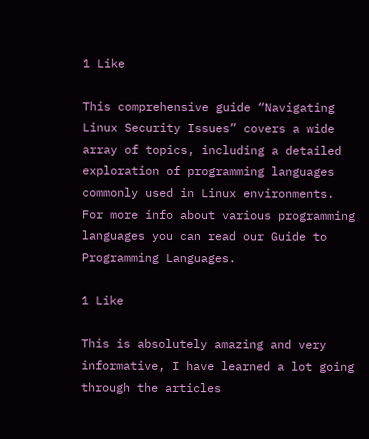1 Like

This comprehensive guide “Navigating Linux Security Issues” covers a wide array of topics, including a detailed exploration of programming languages commonly used in Linux environments.
For more info about various programming languages you can read our Guide to Programming Languages.

1 Like

This is absolutely amazing and very informative, I have learned a lot going through the articles